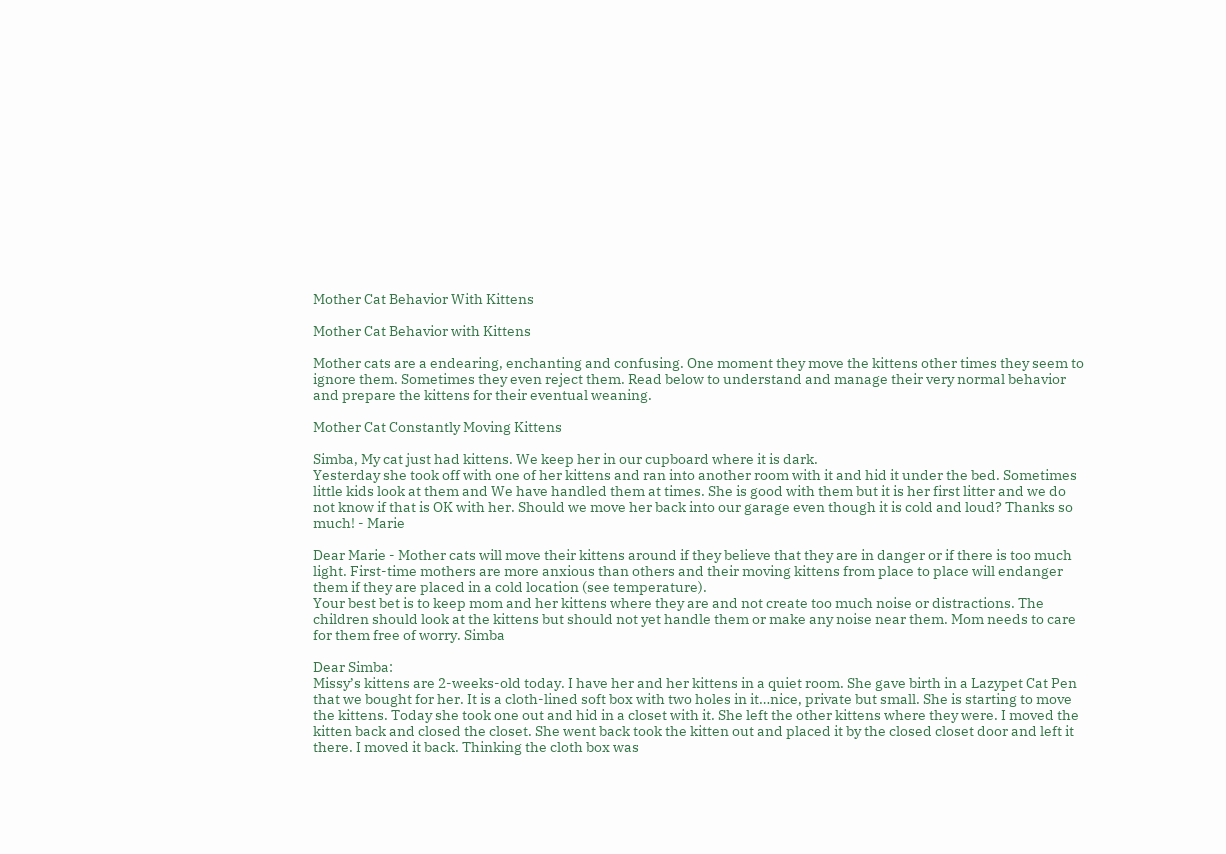Mother Cat Behavior With Kittens

Mother Cat Behavior with Kittens

Mother cats are a endearing, enchanting and confusing. One moment they move the kittens other times they seem to ignore them. Sometimes they even reject them. Read below to understand and manage their very normal behavior and prepare the kittens for their eventual weaning.

Mother Cat Constantly Moving Kittens

Simba, My cat just had kittens. We keep her in our cupboard where it is dark.
Yesterday she took off with one of her kittens and ran into another room with it and hid it under the bed. Sometimes little kids look at them and We have handled them at times. She is good with them but it is her first litter and we do not know if that is OK with her. Should we move her back into our garage even though it is cold and loud? Thanks so much! - Marie

Dear Marie - Mother cats will move their kittens around if they believe that they are in danger or if there is too much light. First-time mothers are more anxious than others and their moving kittens from place to place will endanger them if they are placed in a cold location (see temperature).
Your best bet is to keep mom and her kittens where they are and not create too much noise or distractions. The children should look at the kittens but should not yet handle them or make any noise near them. Mom needs to care for them free of worry. Simba

Dear Simba:
Missy’s kittens are 2-weeks-old today. I have her and her kittens in a quiet room. She gave birth in a Lazypet Cat Pen that we bought for her. It is a cloth-lined soft box with two holes in it…nice, private but small. She is starting to move the kittens. Today she took one out and hid in a closet with it. She left the other kittens where they were. I moved the kitten back and closed the closet. She went back took the kitten out and placed it by the closed closet door and left it there. I moved it back. Thinking the cloth box was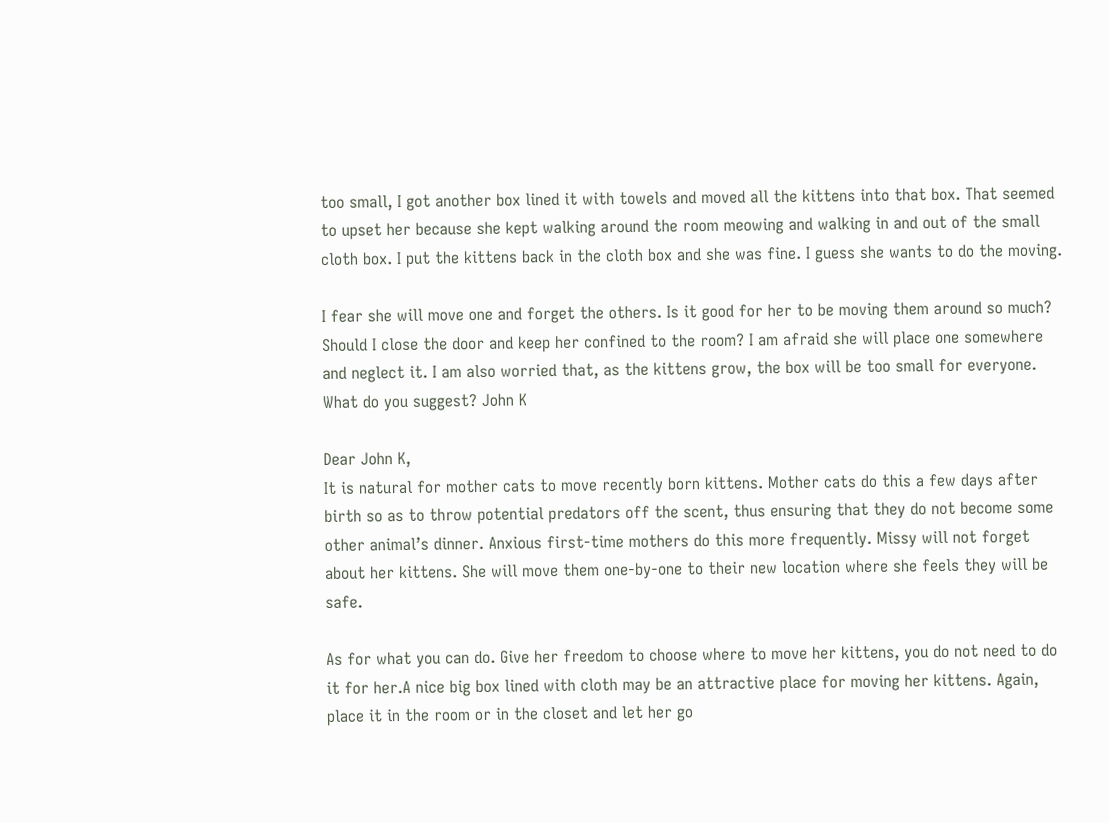too small, I got another box lined it with towels and moved all the kittens into that box. That seemed to upset her because she kept walking around the room meowing and walking in and out of the small cloth box. I put the kittens back in the cloth box and she was fine. I guess she wants to do the moving.

I fear she will move one and forget the others. Is it good for her to be moving them around so much? Should I close the door and keep her confined to the room? I am afraid she will place one somewhere and neglect it. I am also worried that, as the kittens grow, the box will be too small for everyone. What do you suggest? John K

Dear John K,
It is natural for mother cats to move recently born kittens. Mother cats do this a few days after birth so as to throw potential predators off the scent, thus ensuring that they do not become some other animal’s dinner. Anxious first-time mothers do this more frequently. Missy will not forget about her kittens. She will move them one-by-one to their new location where she feels they will be safe.

As for what you can do. Give her freedom to choose where to move her kittens, you do not need to do it for her.A nice big box lined with cloth may be an attractive place for moving her kittens. Again, place it in the room or in the closet and let her go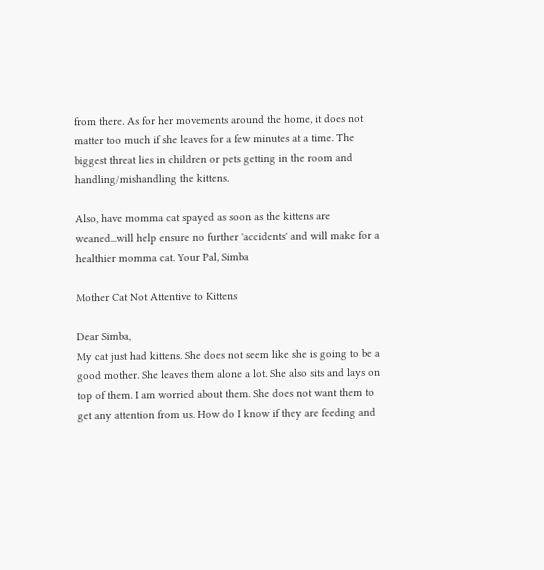from there. As for her movements around the home, it does not matter too much if she leaves for a few minutes at a time. The biggest threat lies in children or pets getting in the room and handling/mishandling the kittens.

Also, have momma cat spayed as soon as the kittens are weaned...will help ensure no further 'accidents' and will make for a healthier momma cat. Your Pal, Simba

Mother Cat Not Attentive to Kittens

Dear Simba,
My cat just had kittens. She does not seem like she is going to be a good mother. She leaves them alone a lot. She also sits and lays on top of them. I am worried about them. She does not want them to get any attention from us. How do I know if they are feeding and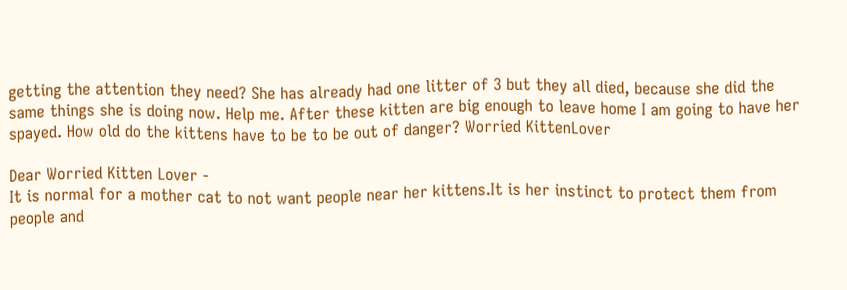getting the attention they need? She has already had one litter of 3 but they all died, because she did the same things she is doing now. Help me. After these kitten are big enough to leave home I am going to have her spayed. How old do the kittens have to be to be out of danger? Worried KittenLover

Dear Worried Kitten Lover -
It is normal for a mother cat to not want people near her kittens.It is her instinct to protect them from people and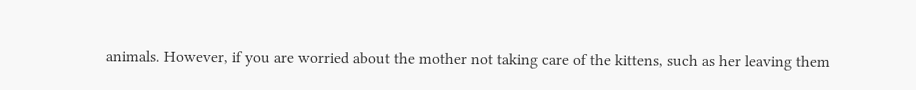animals. However, if you are worried about the mother not taking care of the kittens, such as her leaving them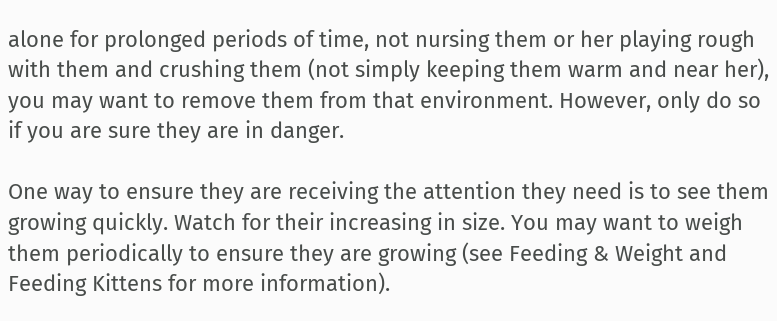alone for prolonged periods of time, not nursing them or her playing rough with them and crushing them (not simply keeping them warm and near her), you may want to remove them from that environment. However, only do so if you are sure they are in danger.

One way to ensure they are receiving the attention they need is to see them growing quickly. Watch for their increasing in size. You may want to weigh them periodically to ensure they are growing (see Feeding & Weight and Feeding Kittens for more information).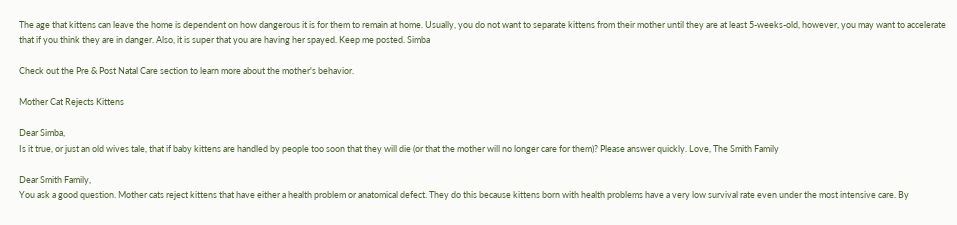The age that kittens can leave the home is dependent on how dangerous it is for them to remain at home. Usually, you do not want to separate kittens from their mother until they are at least 5-weeks-old, however, you may want to accelerate that if you think they are in danger. Also, it is super that you are having her spayed. Keep me posted. Simba

Check out the Pre & Post Natal Care section to learn more about the mother's behavior.

Mother Cat Rejects Kittens

Dear Simba,
Is it true, or just an old wives tale, that if baby kittens are handled by people too soon that they will die (or that the mother will no longer care for them)? Please answer quickly. Love, The Smith Family

Dear Smith Family,
You ask a good question. Mother cats reject kittens that have either a health problem or anatomical defect. They do this because kittens born with health problems have a very low survival rate even under the most intensive care. By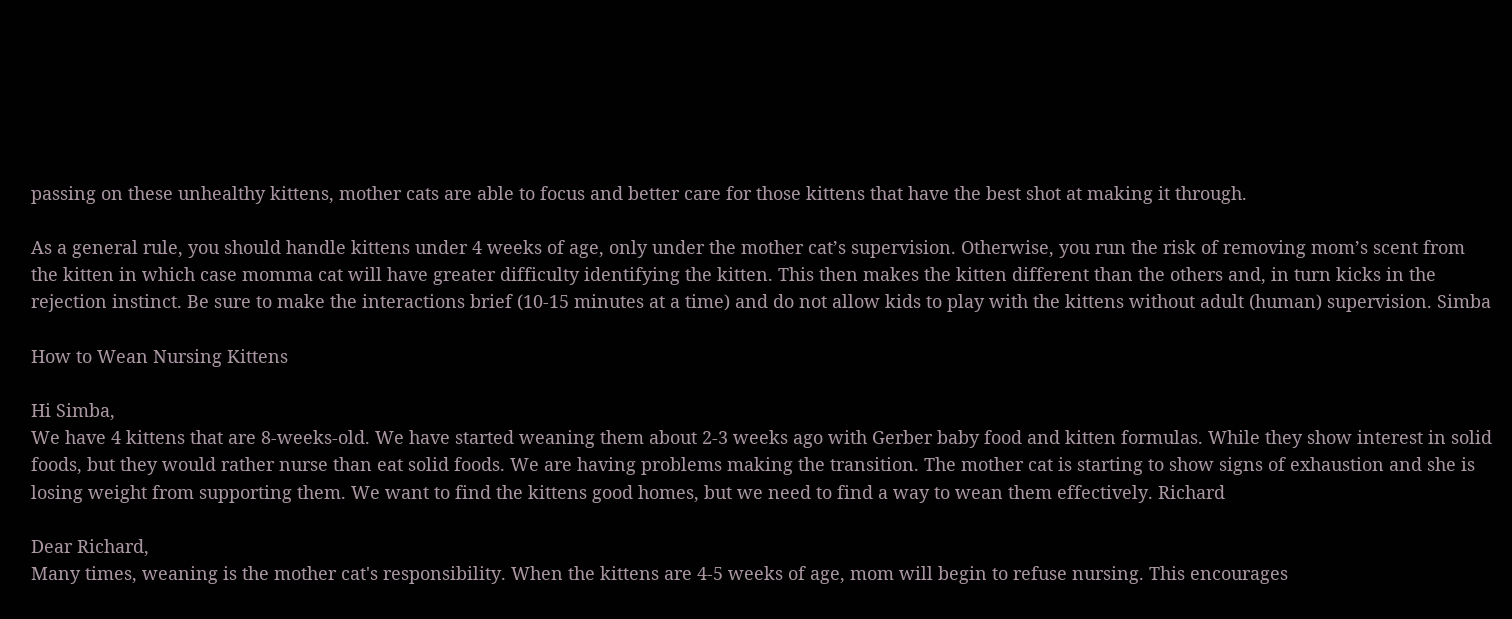passing on these unhealthy kittens, mother cats are able to focus and better care for those kittens that have the best shot at making it through.

As a general rule, you should handle kittens under 4 weeks of age, only under the mother cat’s supervision. Otherwise, you run the risk of removing mom’s scent from the kitten in which case momma cat will have greater difficulty identifying the kitten. This then makes the kitten different than the others and, in turn kicks in the rejection instinct. Be sure to make the interactions brief (10-15 minutes at a time) and do not allow kids to play with the kittens without adult (human) supervision. Simba

How to Wean Nursing Kittens

Hi Simba,
We have 4 kittens that are 8-weeks-old. We have started weaning them about 2-3 weeks ago with Gerber baby food and kitten formulas. While they show interest in solid foods, but they would rather nurse than eat solid foods. We are having problems making the transition. The mother cat is starting to show signs of exhaustion and she is losing weight from supporting them. We want to find the kittens good homes, but we need to find a way to wean them effectively. Richard

Dear Richard,
Many times, weaning is the mother cat's responsibility. When the kittens are 4-5 weeks of age, mom will begin to refuse nursing. This encourages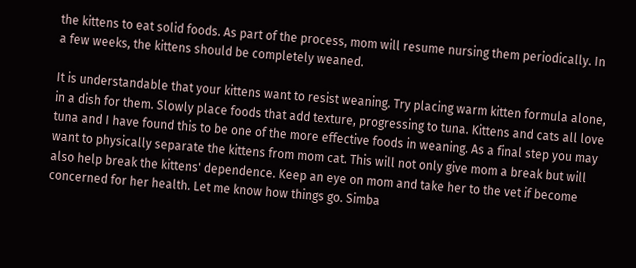the kittens to eat solid foods. As part of the process, mom will resume nursing them periodically. In a few weeks, the kittens should be completely weaned.

It is understandable that your kittens want to resist weaning. Try placing warm kitten formula alone, in a dish for them. Slowly place foods that add texture, progressing to tuna. Kittens and cats all love tuna and I have found this to be one of the more effective foods in weaning. As a final step you may want to physically separate the kittens from mom cat. This will not only give mom a break but will also help break the kittens' dependence. Keep an eye on mom and take her to the vet if become concerned for her health. Let me know how things go. Simba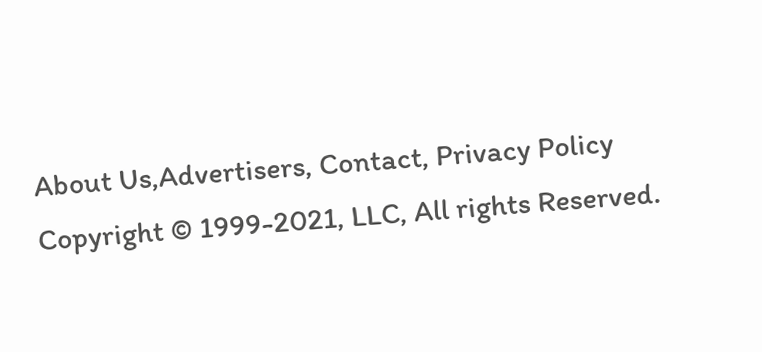About Us,Advertisers, Contact, Privacy Policy
Copyright © 1999-2021, LLC, All rights Reserved.